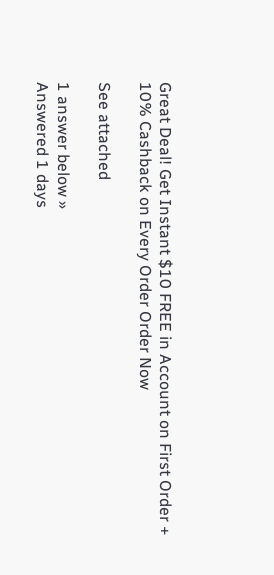Great Deal! Get Instant $10 FREE in Account on First Order + 10% Cashback on Every Order Order Now

See attached

1 answer below »
Answered 1 days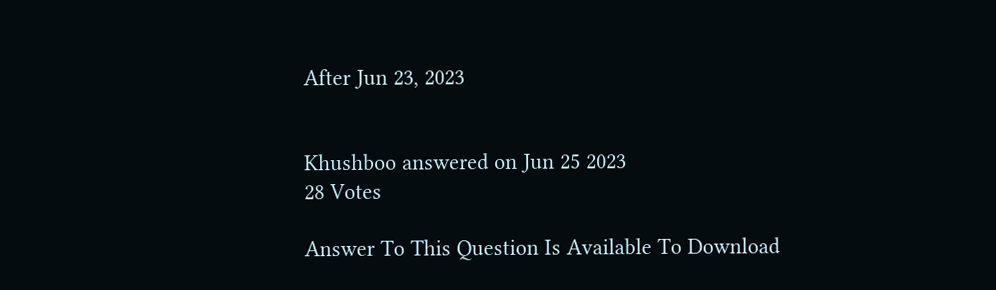After Jun 23, 2023


Khushboo answered on Jun 25 2023
28 Votes

Answer To This Question Is Available To Download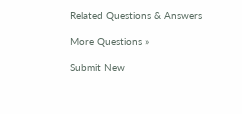Related Questions & Answers

More Questions »

Submit New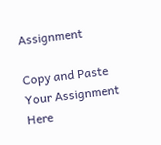Assignment

Copy and Paste Your Assignment Here